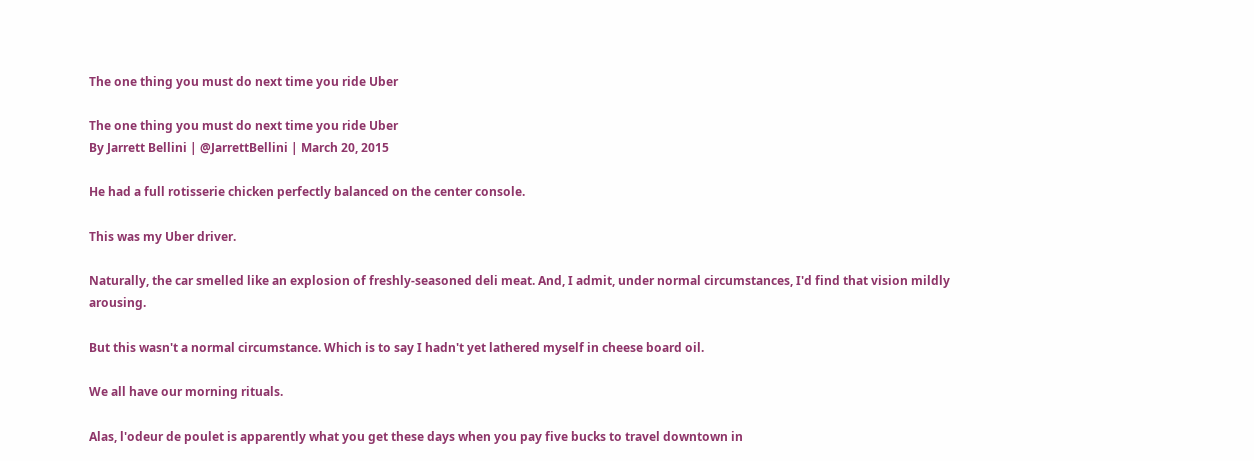The one thing you must do next time you ride Uber

The one thing you must do next time you ride Uber
By Jarrett Bellini | @JarrettBellini | March 20, 2015

He had a full rotisserie chicken perfectly balanced on the center console.

This was my Uber driver.

Naturally, the car smelled like an explosion of freshly-seasoned deli meat. And, I admit, under normal circumstances, I'd find that vision mildly arousing.

But this wasn't a normal circumstance. Which is to say I hadn't yet lathered myself in cheese board oil.

We all have our morning rituals.

Alas, l'odeur de poulet is apparently what you get these days when you pay five bucks to travel downtown in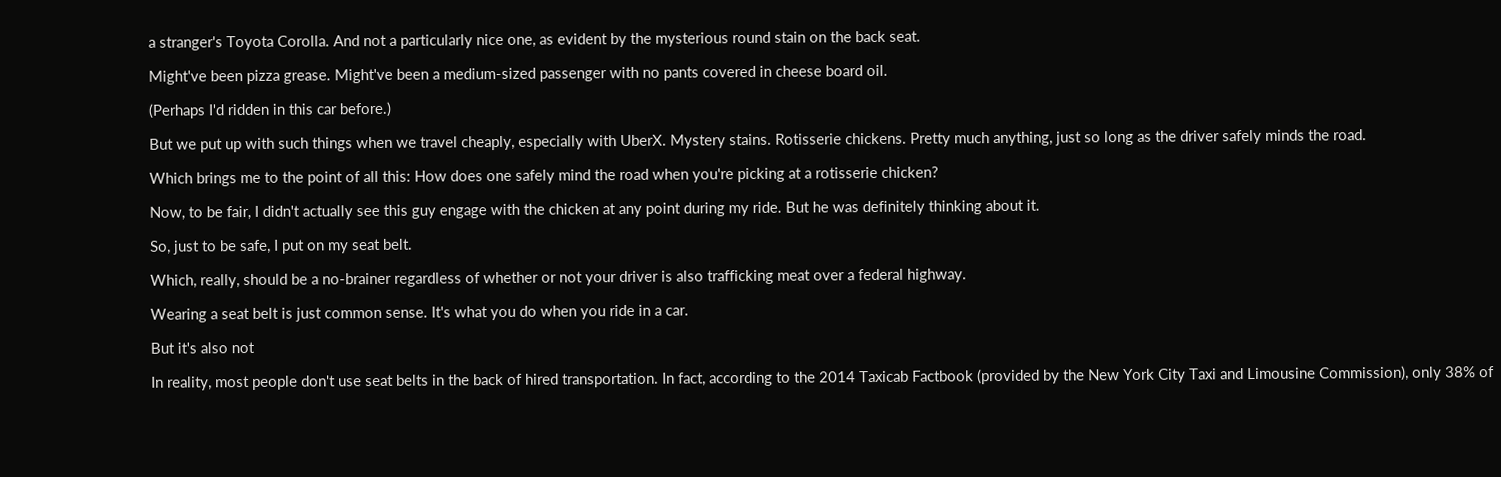a stranger's Toyota Corolla. And not a particularly nice one, as evident by the mysterious round stain on the back seat.

Might've been pizza grease. Might've been a medium-sized passenger with no pants covered in cheese board oil.

(Perhaps I'd ridden in this car before.)

But we put up with such things when we travel cheaply, especially with UberX. Mystery stains. Rotisserie chickens. Pretty much anything, just so long as the driver safely minds the road.

Which brings me to the point of all this: How does one safely mind the road when you're picking at a rotisserie chicken?

Now, to be fair, I didn't actually see this guy engage with the chicken at any point during my ride. But he was definitely thinking about it.

So, just to be safe, I put on my seat belt.

Which, really, should be a no-brainer regardless of whether or not your driver is also trafficking meat over a federal highway.

Wearing a seat belt is just common sense. It's what you do when you ride in a car.

But it's also not

In reality, most people don't use seat belts in the back of hired transportation. In fact, according to the 2014 Taxicab Factbook (provided by the New York City Taxi and Limousine Commission), only 38% of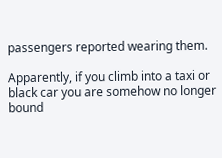passengers reported wearing them.

Apparently, if you climb into a taxi or black car you are somehow no longer bound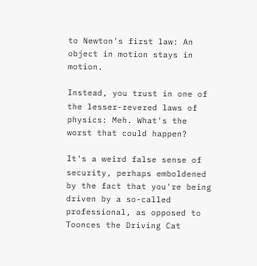to Newton's first law: An object in motion stays in motion.

Instead, you trust in one of the lesser-revered laws of physics: Meh. What's the worst that could happen?

It's a weird false sense of security, perhaps emboldened by the fact that you're being driven by a so-called professional, as opposed to Toonces the Driving Cat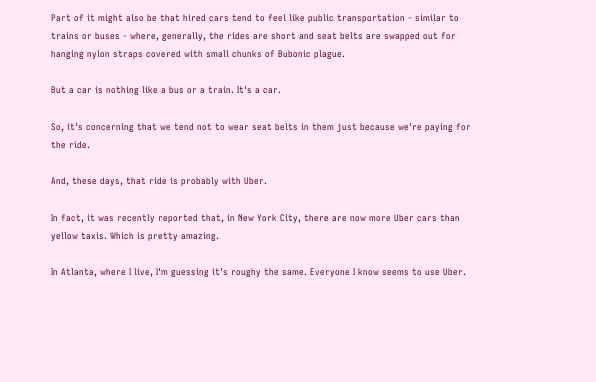Part of it might also be that hired cars tend to feel like public transportation - similar to trains or buses - where, generally, the rides are short and seat belts are swapped out for hanging nylon straps covered with small chunks of Bubonic plague.

But a car is nothing like a bus or a train. It's a car.

So, it's concerning that we tend not to wear seat belts in them just because we're paying for the ride.

And, these days, that ride is probably with Uber.

In fact, it was recently reported that, in New York City, there are now more Uber cars than yellow taxis. Which is pretty amazing.

In Atlanta, where I live, I'm guessing it's roughy the same. Everyone I know seems to use Uber.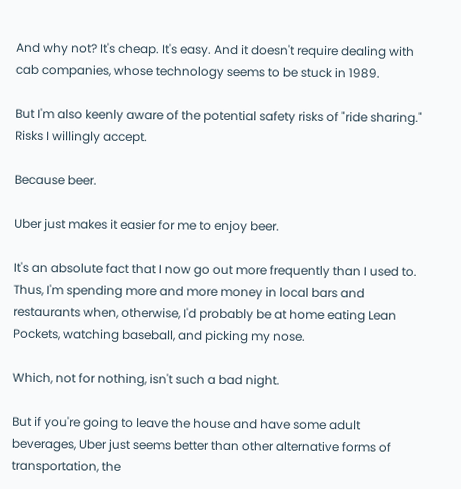And why not? It's cheap. It's easy. And it doesn't require dealing with cab companies, whose technology seems to be stuck in 1989.

But I'm also keenly aware of the potential safety risks of "ride sharing." Risks I willingly accept.

Because beer.

Uber just makes it easier for me to enjoy beer.

It's an absolute fact that I now go out more frequently than I used to. Thus, I'm spending more and more money in local bars and restaurants when, otherwise, I'd probably be at home eating Lean Pockets, watching baseball, and picking my nose.

Which, not for nothing, isn't such a bad night.

But if you're going to leave the house and have some adult beverages, Uber just seems better than other alternative forms of transportation, the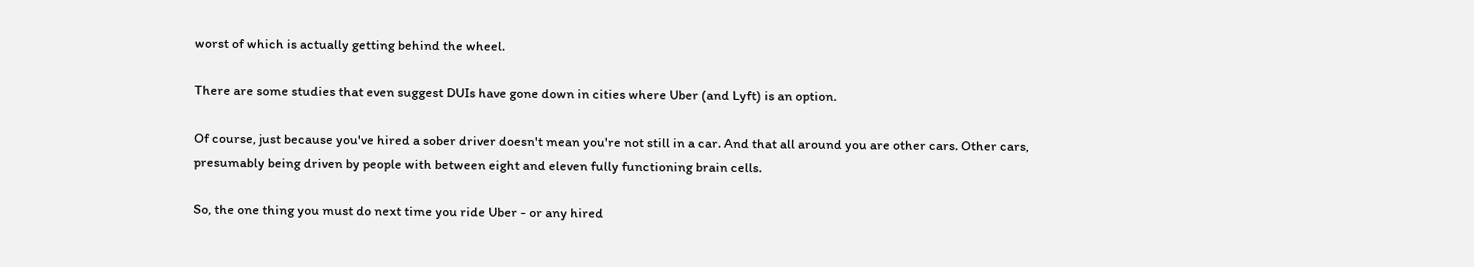worst of which is actually getting behind the wheel.

There are some studies that even suggest DUIs have gone down in cities where Uber (and Lyft) is an option.

Of course, just because you've hired a sober driver doesn't mean you're not still in a car. And that all around you are other cars. Other cars, presumably being driven by people with between eight and eleven fully functioning brain cells.

So, the one thing you must do next time you ride Uber - or any hired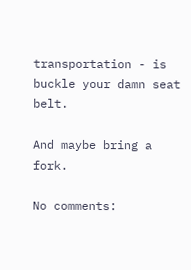transportation - is buckle your damn seat belt.

And maybe bring a fork.

No comments: